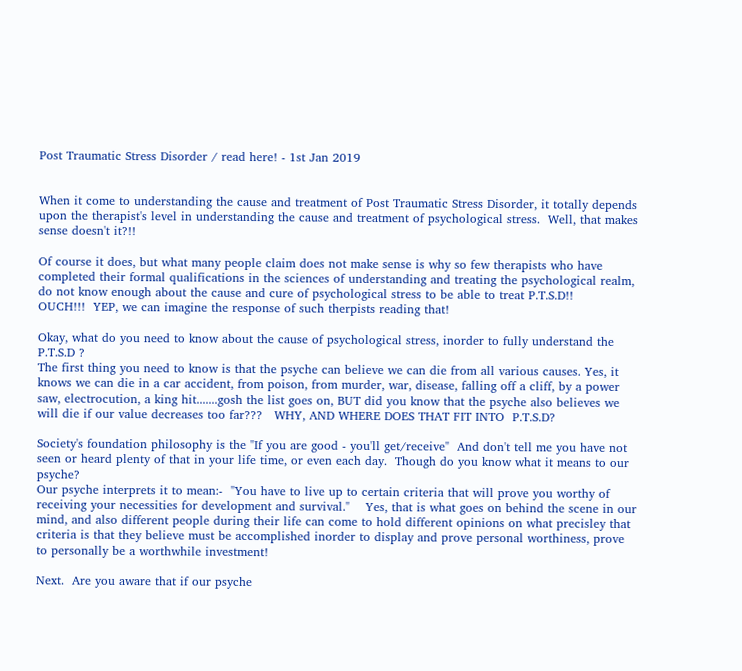Post Traumatic Stress Disorder / read here! - 1st Jan 2019


When it come to understanding the cause and treatment of Post Traumatic Stress Disorder, it totally depends upon the therapist's level in understanding the cause and treatment of psychological stress.  Well, that makes sense doesn't it?!!

Of course it does, but what many people claim does not make sense is why so few therapists who have completed their formal qualifications in the sciences of understanding and treating the psychological realm, do not know enough about the cause and cure of psychological stress to be able to treat P.T.S.D!!     OUCH!!!  YEP, we can imagine the response of such therpists reading that!

Okay, what do you need to know about the cause of psychological stress, inorder to fully understand the P.T.S.D ?
The first thing you need to know is that the psyche can believe we can die from all various causes. Yes, it knows we can die in a car accident, from poison, from murder, war, disease, falling off a cliff, by a power saw, electrocution, a king hit.......gosh the list goes on, BUT did you know that the psyche also believes we will die if our value decreases too far???   WHY, AND WHERE DOES THAT FIT INTO  P.T.S.D?

Society's foundation philosophy is the "If you are good - you'll get/receive"  And don't tell me you have not seen or heard plenty of that in your life time, or even each day.  Though do you know what it means to our psyche?
Our psyche interprets it to mean:-  "You have to live up to certain criteria that will prove you worthy of receiving your necessities for development and survival."    Yes, that is what goes on behind the scene in our mind, and also different people during their life can come to hold different opinions on what precisley that criteria is that they believe must be accomplished inorder to display and prove personal worthiness, prove to personally be a worthwhile investment!

Next.  Are you aware that if our psyche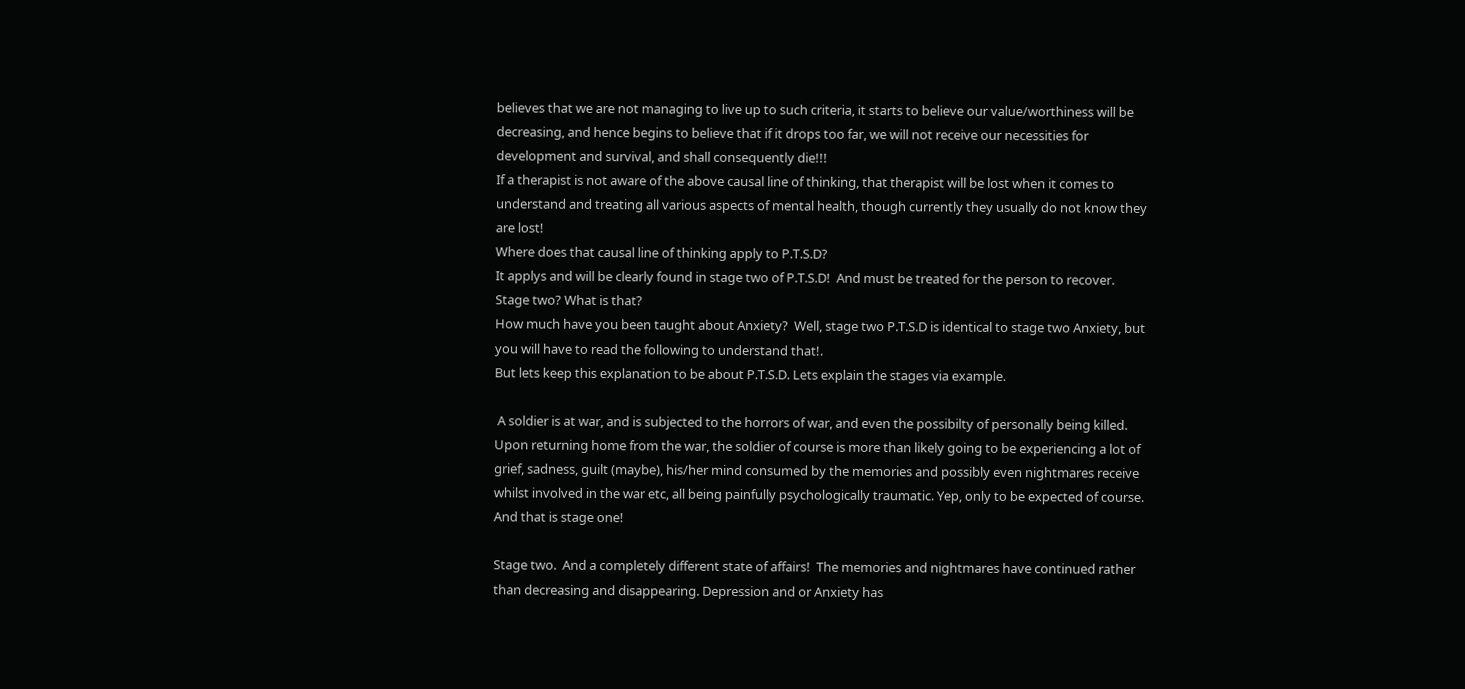believes that we are not managing to live up to such criteria, it starts to believe our value/worthiness will be decreasing, and hence begins to believe that if it drops too far, we will not receive our necessities for development and survival, and shall consequently die!!!
If a therapist is not aware of the above causal line of thinking, that therapist will be lost when it comes to understand and treating all various aspects of mental health, though currently they usually do not know they are lost!
Where does that causal line of thinking apply to P.T.S.D?
It applys and will be clearly found in stage two of P.T.S.D!  And must be treated for the person to recover.
Stage two? What is that?
How much have you been taught about Anxiety?  Well, stage two P.T.S.D is identical to stage two Anxiety, but you will have to read the following to understand that!.
But lets keep this explanation to be about P.T.S.D. Lets explain the stages via example.

 A soldier is at war, and is subjected to the horrors of war, and even the possibilty of personally being killed. Upon returning home from the war, the soldier of course is more than likely going to be experiencing a lot of grief, sadness, guilt (maybe), his/her mind consumed by the memories and possibly even nightmares receive whilst involved in the war etc, all being painfully psychologically traumatic. Yep, only to be expected of course.  And that is stage one!

Stage two.  And a completely different state of affairs!  The memories and nightmares have continued rather than decreasing and disappearing. Depression and or Anxiety has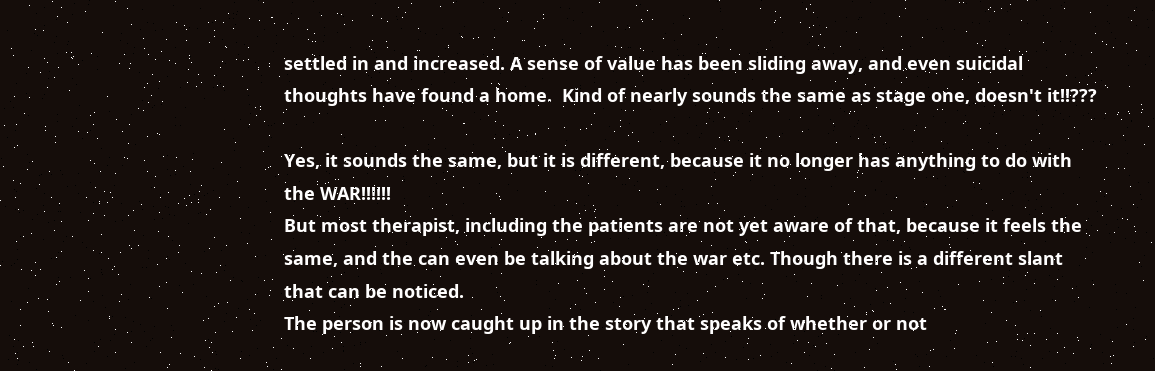settled in and increased. A sense of value has been sliding away, and even suicidal thoughts have found a home.  Kind of nearly sounds the same as stage one, doesn't it!!???

Yes, it sounds the same, but it is different, because it no longer has anything to do with the WAR!!!!!!
But most therapist, including the patients are not yet aware of that, because it feels the same, and the can even be talking about the war etc. Though there is a different slant that can be noticed.
The person is now caught up in the story that speaks of whether or not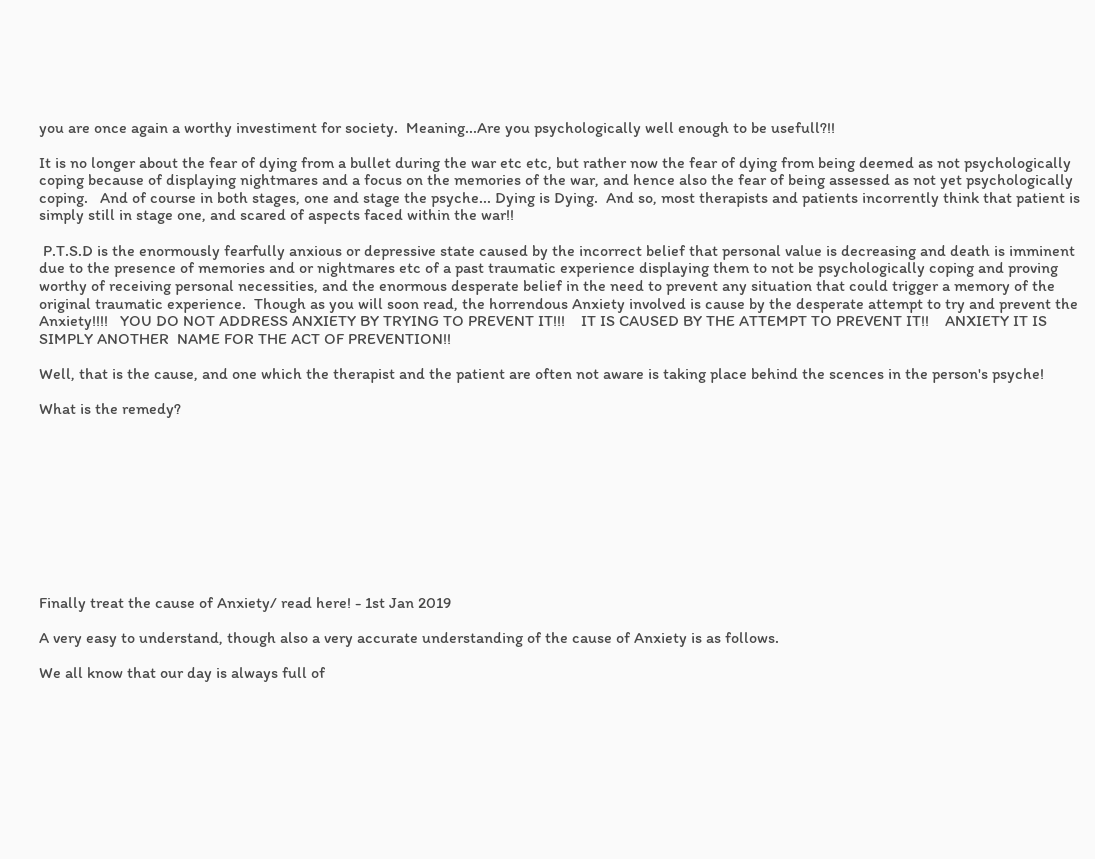you are once again a worthy investiment for society.  Meaning...Are you psychologically well enough to be usefull?!!

It is no longer about the fear of dying from a bullet during the war etc etc, but rather now the fear of dying from being deemed as not psychologically coping because of displaying nightmares and a focus on the memories of the war, and hence also the fear of being assessed as not yet psychologically coping.   And of course in both stages, one and stage the psyche... Dying is Dying.  And so, most therapists and patients incorrently think that patient is simply still in stage one, and scared of aspects faced within the war!!

 P.T.S.D is the enormously fearfully anxious or depressive state caused by the incorrect belief that personal value is decreasing and death is imminent due to the presence of memories and or nightmares etc of a past traumatic experience displaying them to not be psychologically coping and proving worthy of receiving personal necessities, and the enormous desperate belief in the need to prevent any situation that could trigger a memory of the original traumatic experience.  Though as you will soon read, the horrendous Anxiety involved is cause by the desperate attempt to try and prevent the Anxiety!!!!   YOU DO NOT ADDRESS ANXIETY BY TRYING TO PREVENT IT!!!    IT IS CAUSED BY THE ATTEMPT TO PREVENT IT!!    ANXIETY IT IS SIMPLY ANOTHER  NAME FOR THE ACT OF PREVENTION!!

Well, that is the cause, and one which the therapist and the patient are often not aware is taking place behind the scences in the person's psyche!

What is the remedy?










Finally treat the cause of Anxiety/ read here! - 1st Jan 2019

A very easy to understand, though also a very accurate understanding of the cause of Anxiety is as follows.

We all know that our day is always full of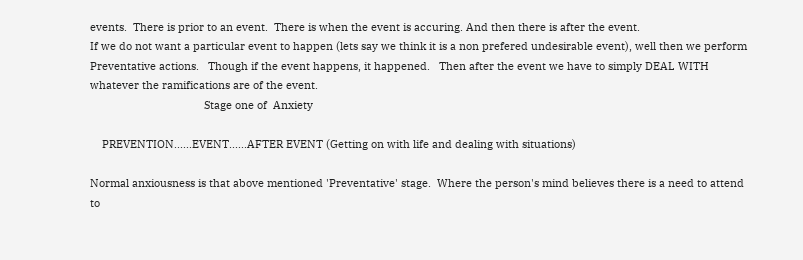events.  There is prior to an event.  There is when the event is accuring. And then there is after the event.
If we do not want a particular event to happen (lets say we think it is a non prefered undesirable event), well then we perform Preventative actions.   Though if the event happens, it happened.   Then after the event we have to simply DEAL WITH whatever the ramifications are of the event.
                                      Stage one of  Anxiety

    PREVENTION......EVENT......AFTER EVENT (Getting on with life and dealing with situations)

Normal anxiousness is that above mentioned 'Preventative' stage.  Where the person's mind believes there is a need to attend to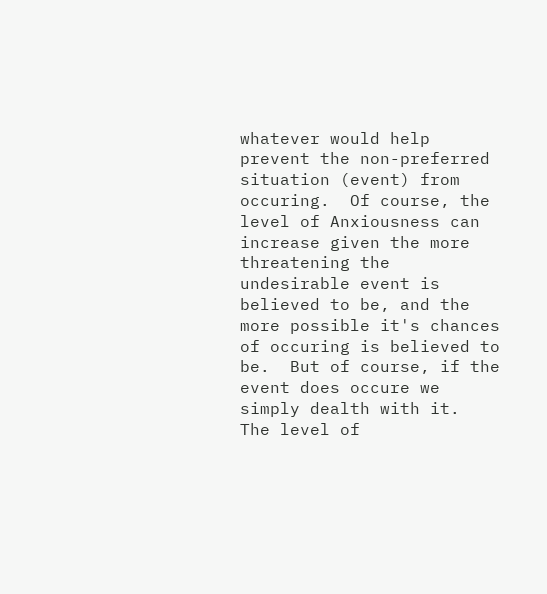whatever would help prevent the non-preferred situation (event) from occuring.  Of course, the level of Anxiousness can increase given the more threatening the undesirable event is believed to be, and the more possible it's chances of occuring is believed to be.  But of course, if the event does occure we simply dealth with it.
The level of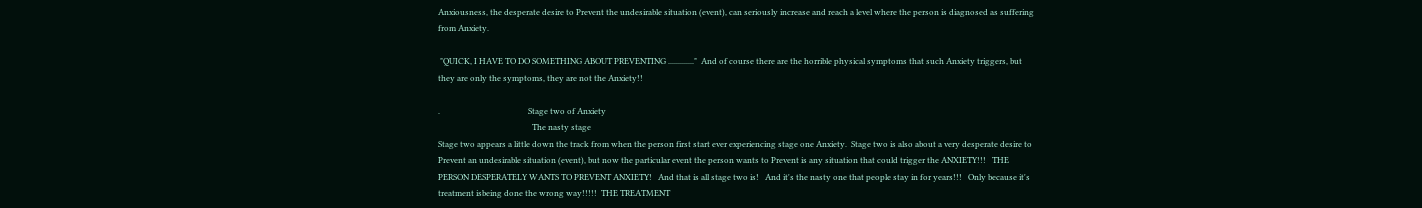Anxiousness, the desperate desire to Prevent the undesirable situation (event), can seriously increase and reach a level where the person is diagnosed as suffering from Anxiety.

 "QUICK, I HAVE TO DO SOMETHING ABOUT PREVENTING ............."  And of course there are the horrible physical symptoms that such Anxiety triggers, but they are only the symptoms, they are not the Anxiety!!

.                                            Stage two of Anxiety
                                               The nasty stage
Stage two appears a little down the track from when the person first start ever experiencing stage one Anxiety.  Stage two is also about a very desperate desire to Prevent an undesirable situation (event), but now the particular event the person wants to Prevent is any situation that could trigger the ANXIETY!!!   THE PERSON DESPERATELY WANTS TO PREVENT ANXIETY!   And that is all stage two is!   And it's the nasty one that people stay in for years!!!   Only because it's treatment isbeing done the wrong way!!!!!  THE TREATMENT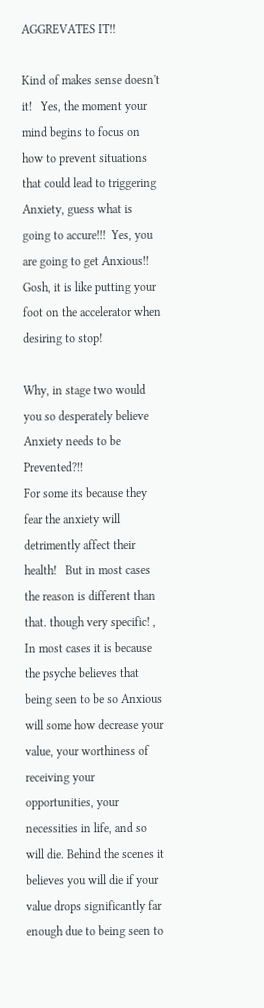AGGREVATES IT!!

Kind of makes sense doesn't it!   Yes, the moment your mind begins to focus on how to prevent situations that could lead to triggering Anxiety, guess what is going to accure!!!  Yes, you are going to get Anxious!!  Gosh, it is like putting your foot on the accelerator when desiring to stop!

Why, in stage two would you so desperately believe Anxiety needs to be Prevented?!!
For some its because they fear the anxiety will detrimently affect their health!   But in most cases the reason is different than that. though very specific! , In most cases it is because the psyche believes that being seen to be so Anxious will some how decrease your value, your worthiness of receiving your opportunities, your necessities in life, and so will die. Behind the scenes it believes you will die if your value drops significantly far enough due to being seen to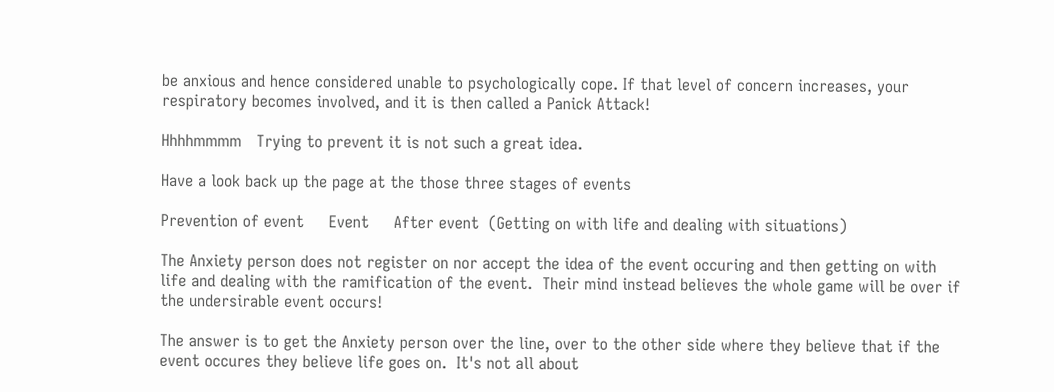be anxious and hence considered unable to psychologically cope. If that level of concern increases, your respiratory becomes involved, and it is then called a Panick Attack!

Hhhhmmmm   Trying to prevent it is not such a great idea.

Have a look back up the page at the those three stages of events

Prevention of event     Event     After event  (Getting on with life and dealing with situations)

The Anxiety person does not register on nor accept the idea of the event occuring and then getting on with life and dealing with the ramification of the event.  Their mind instead believes the whole game will be over if the undersirable event occurs!

The answer is to get the Anxiety person over the line, over to the other side where they believe that if the event occures they believe life goes on.  It's not all about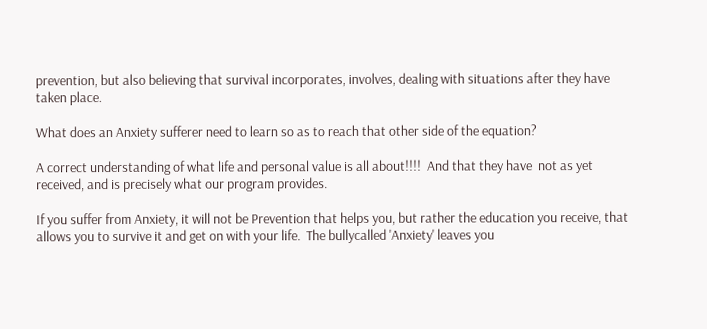prevention, but also believing that survival incorporates, involves, dealing with situations after they have taken place.

What does an Anxiety sufferer need to learn so as to reach that other side of the equation?

A correct understanding of what life and personal value is all about!!!!  And that they have  not as yet received, and is precisely what our program provides.

If you suffer from Anxiety, it will not be Prevention that helps you, but rather the education you receive, that allows you to survive it and get on with your life.  The bullycalled 'Anxiety' leaves you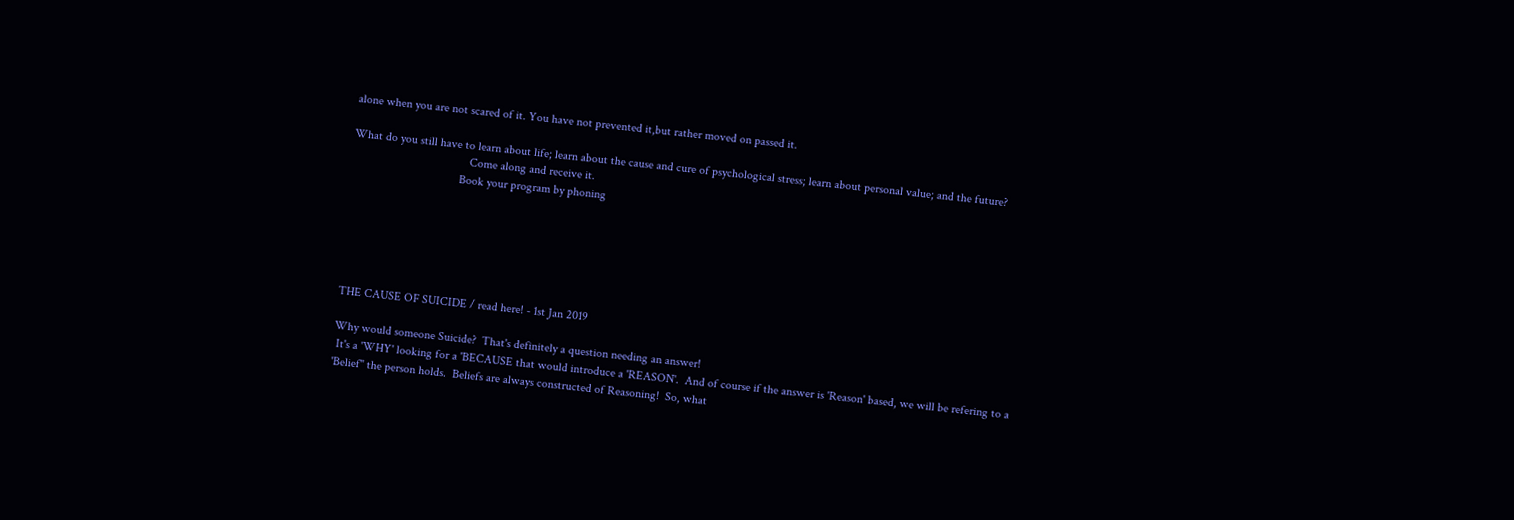alone when you are not scared of it. You have not prevented it,but rather moved on passed it.

What do you still have to learn about life; learn about the cause and cure of psychological stress; learn about personal value; and the future?
                                       Come along and receive it.
                                    Book your program by phoning






THE CAUSE OF SUICIDE / read here! - 1st Jan 2019

Why would someone Suicide?  That's definitely a question needing an answer!
 It's a 'WHY' looking for a 'BECAUSE that would introduce a 'REASON'.  And of course if the answer is 'Reason' based, we will be refering to a 'Belief'' the person holds.  Beliefs are always constructed of Reasoning!  So, what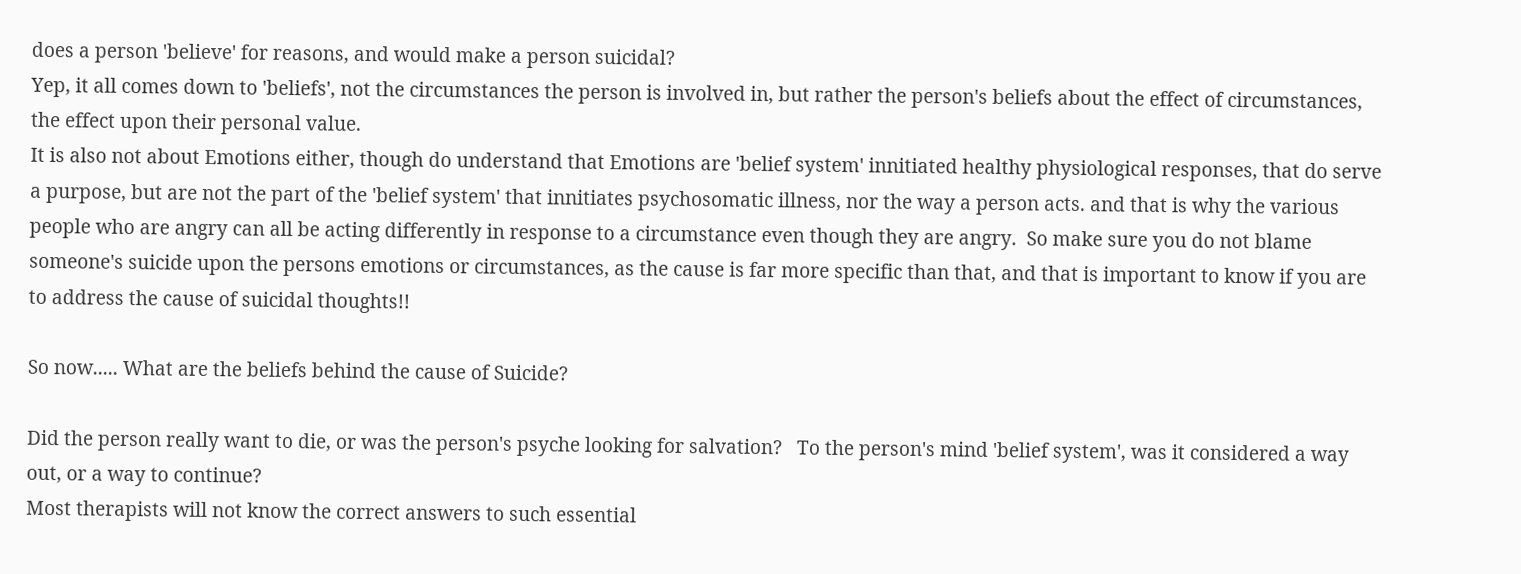does a person 'believe' for reasons, and would make a person suicidal?
Yep, it all comes down to 'beliefs', not the circumstances the person is involved in, but rather the person's beliefs about the effect of circumstances, the effect upon their personal value.
It is also not about Emotions either, though do understand that Emotions are 'belief system' innitiated healthy physiological responses, that do serve a purpose, but are not the part of the 'belief system' that innitiates psychosomatic illness, nor the way a person acts. and that is why the various people who are angry can all be acting differently in response to a circumstance even though they are angry.  So make sure you do not blame someone's suicide upon the persons emotions or circumstances, as the cause is far more specific than that, and that is important to know if you are to address the cause of suicidal thoughts!!

So now..... What are the beliefs behind the cause of Suicide?

Did the person really want to die, or was the person's psyche looking for salvation?   To the person's mind 'belief system', was it considered a way out, or a way to continue?
Most therapists will not know the correct answers to such essential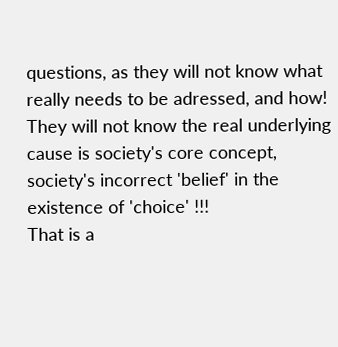questions, as they will not know what really needs to be adressed, and how!   They will not know the real underlying cause is society's core concept, society's incorrect 'belief' in the existence of 'choice' !!!
That is a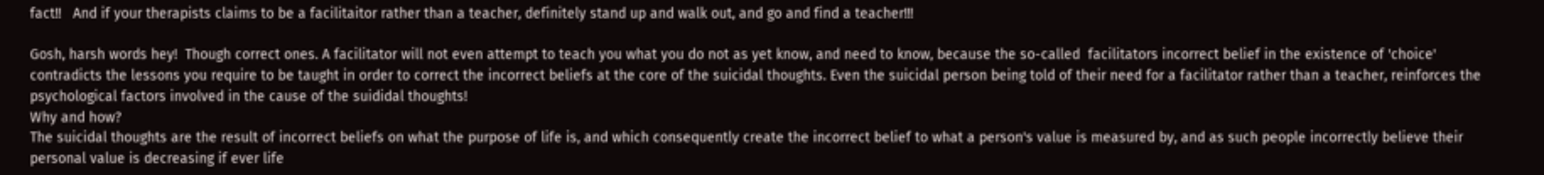fact!!   And if your therapists claims to be a facilitaitor rather than a teacher, definitely stand up and walk out, and go and find a teacher!!!

Gosh, harsh words hey!  Though correct ones. A facilitator will not even attempt to teach you what you do not as yet know, and need to know, because the so-called  facilitators incorrect belief in the existence of 'choice' contradicts the lessons you require to be taught in order to correct the incorrect beliefs at the core of the suicidal thoughts. Even the suicidal person being told of their need for a facilitator rather than a teacher, reinforces the  psychological factors involved in the cause of the suididal thoughts!
Why and how?
The suicidal thoughts are the result of incorrect beliefs on what the purpose of life is, and which consequently create the incorrect belief to what a person's value is measured by, and as such people incorrectly believe their personal value is decreasing if ever life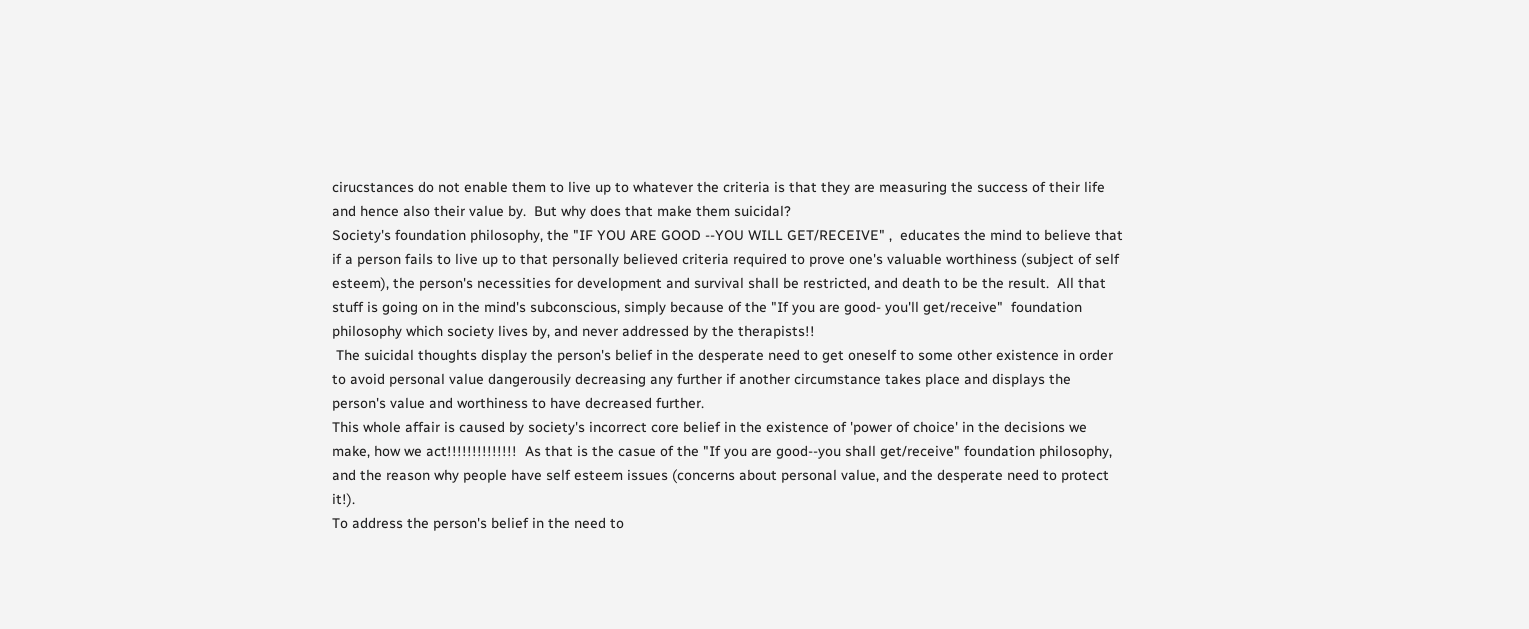cirucstances do not enable them to live up to whatever the criteria is that they are measuring the success of their life and hence also their value by.  But why does that make them suicidal?
Society's foundation philosophy, the "IF YOU ARE GOOD --YOU WILL GET/RECEIVE" ,  educates the mind to believe that if a person fails to live up to that personally believed criteria required to prove one's valuable worthiness (subject of self esteem), the person's necessities for development and survival shall be restricted, and death to be the result.  All that stuff is going on in the mind's subconscious, simply because of the "If you are good- you'll get/receive"  foundation philosophy which society lives by, and never addressed by the therapists!!
 The suicidal thoughts display the person's belief in the desperate need to get oneself to some other existence in order to avoid personal value dangerousily decreasing any further if another circumstance takes place and displays the person's value and worthiness to have decreased further.
This whole affair is caused by society's incorrect core belief in the existence of 'power of choice' in the decisions we make, how we act!!!!!!!!!!!!!!  As that is the casue of the "If you are good--you shall get/receive" foundation philosophy, and the reason why people have self esteem issues (concerns about personal value, and the desperate need to protect it!).
To address the person's belief in the need to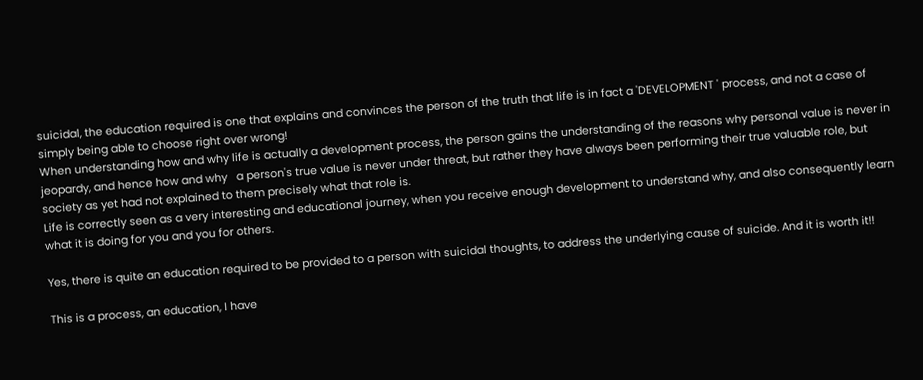suicidal, the education required is one that explains and convinces the person of the truth that life is in fact a 'DEVELOPMENT ' process, and not a case of simply being able to choose right over wrong!
When understanding how and why life is actually a development process, the person gains the understanding of the reasons why personal value is never in jeopardy, and hence how and why   a person's true value is never under threat, but rather they have always been performing their true valuable role, but society as yet had not explained to them precisely what that role is.
Life is correctly seen as a very interesting and educational journey, when you receive enough development to understand why, and also consequently learn what it is doing for you and you for others.

Yes, there is quite an education required to be provided to a person with suicidal thoughts, to address the underlying cause of suicide. And it is worth it!!

This is a process, an education, I have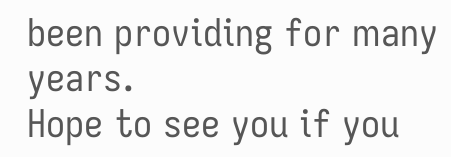been providing for many years.
Hope to see you if you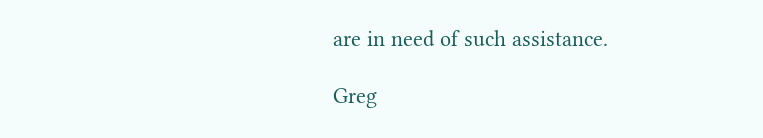are in need of such assistance.

Greg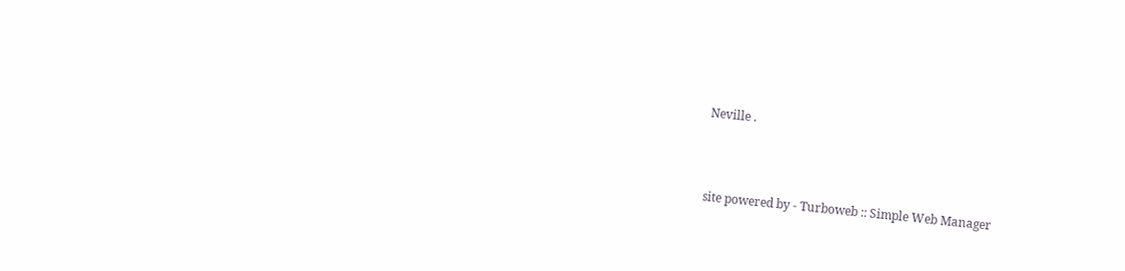Neville .



site powered by - Turboweb :: Simple Web Manager